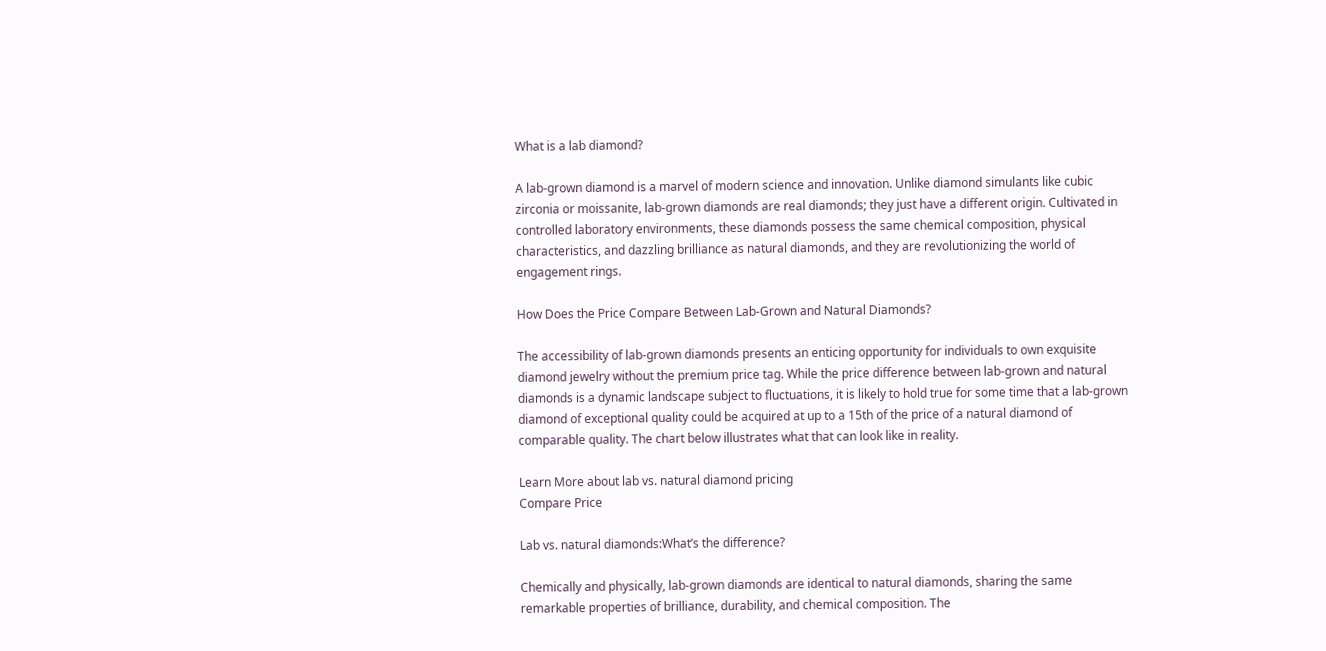What is a lab diamond?

A lab-grown diamond is a marvel of modern science and innovation. Unlike diamond simulants like cubic zirconia or moissanite, lab-grown diamonds are real diamonds; they just have a different origin. Cultivated in controlled laboratory environments, these diamonds possess the same chemical composition, physical characteristics, and dazzling brilliance as natural diamonds, and they are revolutionizing the world of engagement rings.

How Does the Price Compare Between Lab-Grown and Natural Diamonds?

The accessibility of lab-grown diamonds presents an enticing opportunity for individuals to own exquisite diamond jewelry without the premium price tag. While the price difference between lab-grown and natural diamonds is a dynamic landscape subject to fluctuations, it is likely to hold true for some time that a lab-grown diamond of exceptional quality could be acquired at up to a 15th of the price of a natural diamond of comparable quality. The chart below illustrates what that can look like in reality.

Learn More about lab vs. natural diamond pricing
Compare Price

Lab vs. natural diamonds:What’s the difference?

Chemically and physically, lab-grown diamonds are identical to natural diamonds, sharing the same remarkable properties of brilliance, durability, and chemical composition. The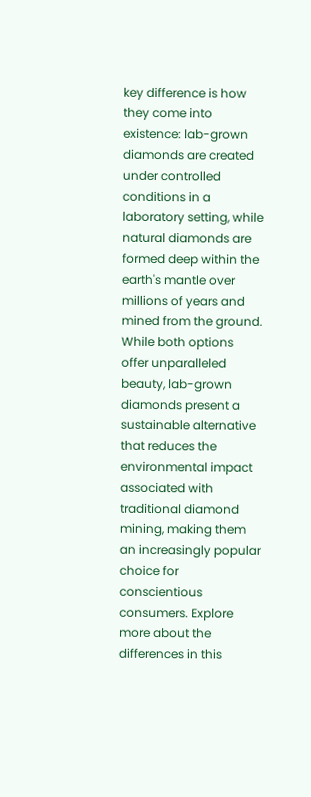key difference is how they come into existence: lab-grown diamonds are created under controlled conditions in a laboratory setting, while natural diamonds are formed deep within the earth's mantle over millions of years and mined from the ground. While both options offer unparalleled beauty, lab-grown diamonds present a sustainable alternative that reduces the environmental impact associated with traditional diamond mining, making them an increasingly popular choice for conscientious consumers. Explore more about the differences in this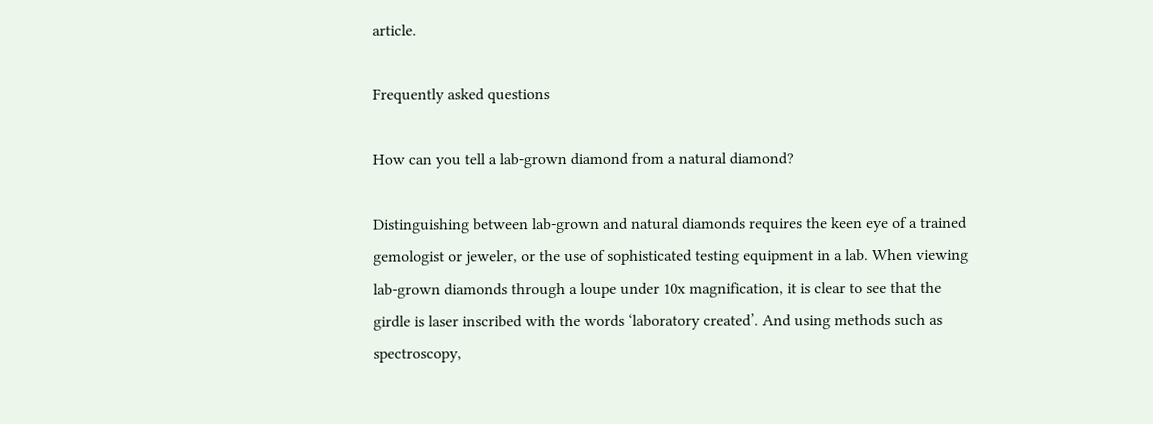article.

Frequently asked questions

How can you tell a lab-grown diamond from a natural diamond?

Distinguishing between lab-grown and natural diamonds requires the keen eye of a trained gemologist or jeweler, or the use of sophisticated testing equipment in a lab. When viewing lab-grown diamonds through a loupe under 10x magnification, it is clear to see that the girdle is laser inscribed with the words ‘laboratory created’. And using methods such as spectroscopy,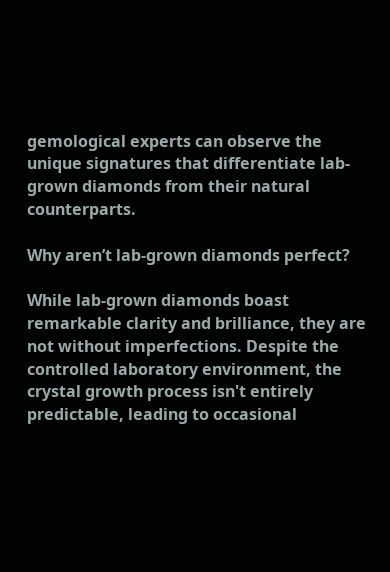gemological experts can observe the unique signatures that differentiate lab-grown diamonds from their natural counterparts.

Why aren’t lab-grown diamonds perfect?

While lab-grown diamonds boast remarkable clarity and brilliance, they are not without imperfections. Despite the controlled laboratory environment, the crystal growth process isn't entirely predictable, leading to occasional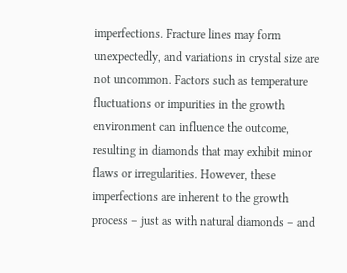imperfections. Fracture lines may form unexpectedly, and variations in crystal size are not uncommon. Factors such as temperature fluctuations or impurities in the growth environment can influence the outcome, resulting in diamonds that may exhibit minor flaws or irregularities. However, these imperfections are inherent to the growth process – just as with natural diamonds – and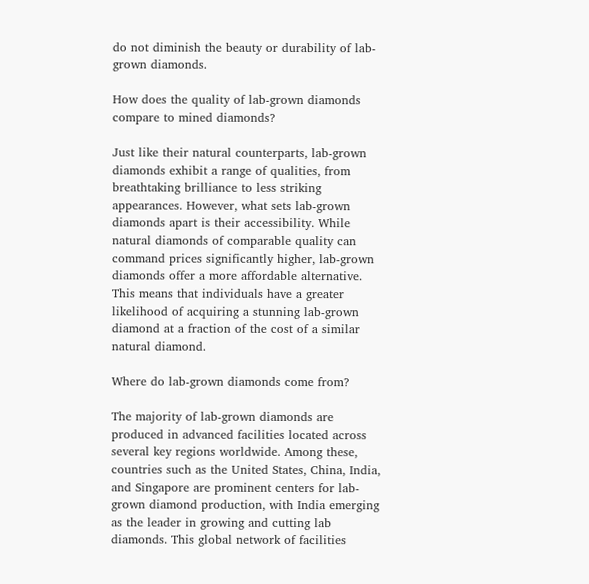do not diminish the beauty or durability of lab-grown diamonds.

How does the quality of lab-grown diamonds compare to mined diamonds?

Just like their natural counterparts, lab-grown diamonds exhibit a range of qualities, from breathtaking brilliance to less striking appearances. However, what sets lab-grown diamonds apart is their accessibility. While natural diamonds of comparable quality can command prices significantly higher, lab-grown diamonds offer a more affordable alternative. This means that individuals have a greater likelihood of acquiring a stunning lab-grown diamond at a fraction of the cost of a similar natural diamond.

Where do lab-grown diamonds come from?

The majority of lab-grown diamonds are produced in advanced facilities located across several key regions worldwide. Among these, countries such as the United States, China, India, and Singapore are prominent centers for lab-grown diamond production, with India emerging as the leader in growing and cutting lab diamonds. This global network of facilities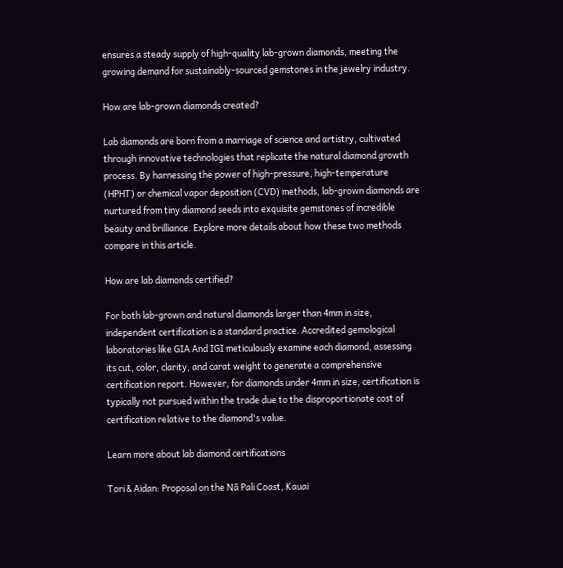ensures a steady supply of high-quality lab-grown diamonds, meeting the growing demand for sustainably-sourced gemstones in the jewelry industry.

How are lab-grown diamonds created?

Lab diamonds are born from a marriage of science and artistry, cultivated through innovative technologies that replicate the natural diamond growth process. By harnessing the power of high-pressure, high-temperature (HPHT) or chemical vapor deposition (CVD) methods, lab-grown diamonds are nurtured from tiny diamond seeds into exquisite gemstones of incredible beauty and brilliance. Explore more details about how these two methods compare in this article.

How are lab diamonds certified?

For both lab-grown and natural diamonds larger than 4mm in size, independent certification is a standard practice. Accredited gemological laboratories like GIA And IGI meticulously examine each diamond, assessing its cut, color, clarity, and carat weight to generate a comprehensive certification report. However, for diamonds under 4mm in size, certification is typically not pursued within the trade due to the disproportionate cost of certification relative to the diamond's value.

Learn more about lab diamond certifications

Tori & Aidan: Proposal on the Nā Pali Coast, Kauai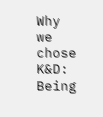Why we chose K&D: Being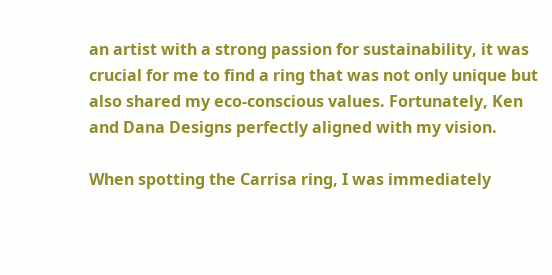an artist with a strong passion for sustainability, it was crucial for me to find a ring that was not only unique but also shared my eco-conscious values. Fortunately, Ken and Dana Designs perfectly aligned with my vision.

When spotting the Carrisa ring, I was immediately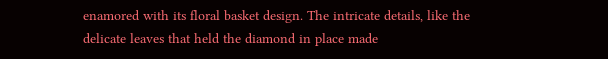enamored with its floral basket design. The intricate details, like the delicate leaves that held the diamond in place made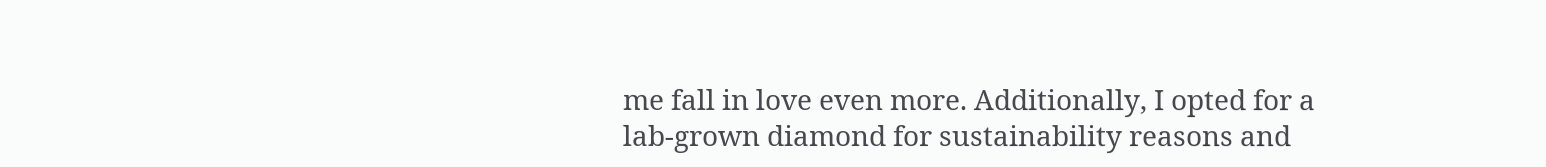me fall in love even more. Additionally, I opted for a lab-grown diamond for sustainability reasons and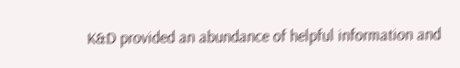K&D provided an abundance of helpful information and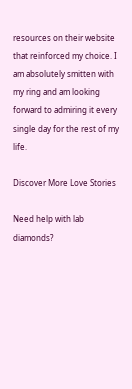resources on their website that reinforced my choice. I am absolutely smitten with my ring and am looking forward to admiring it every single day for the rest of my life.

Discover More Love Stories

Need help with lab diamonds?